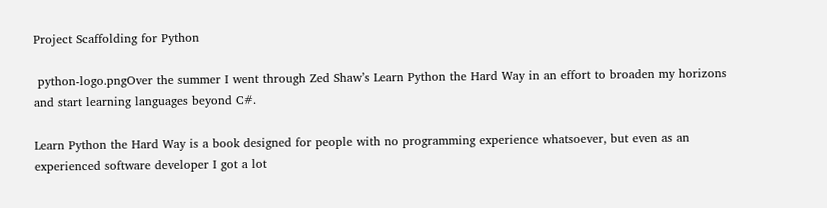Project Scaffolding for Python

 python-logo.pngOver the summer I went through Zed Shaw’s Learn Python the Hard Way in an effort to broaden my horizons and start learning languages beyond C#.

Learn Python the Hard Way is a book designed for people with no programming experience whatsoever, but even as an experienced software developer I got a lot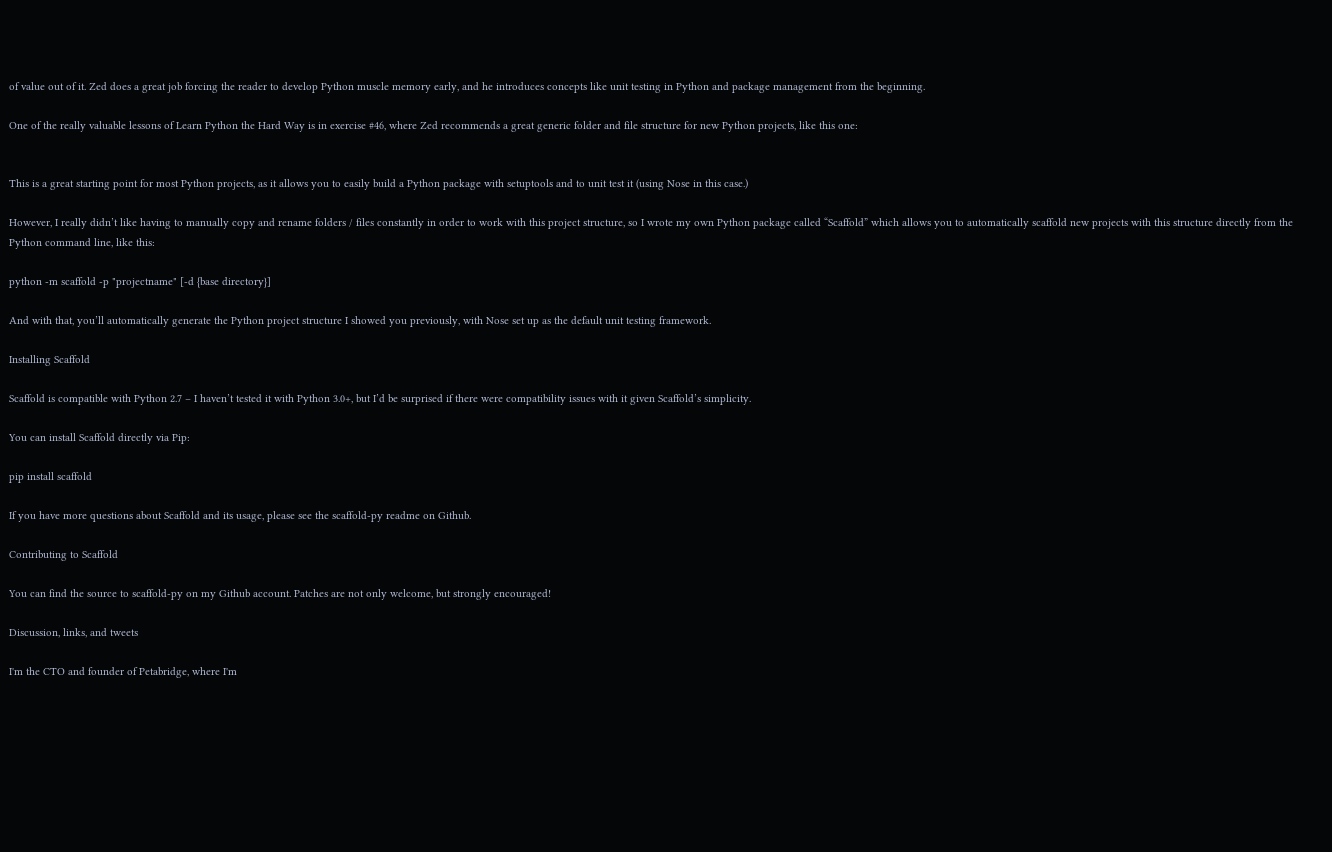of value out of it. Zed does a great job forcing the reader to develop Python muscle memory early, and he introduces concepts like unit testing in Python and package management from the beginning.

One of the really valuable lessons of Learn Python the Hard Way is in exercise #46, where Zed recommends a great generic folder and file structure for new Python projects, like this one:


This is a great starting point for most Python projects, as it allows you to easily build a Python package with setuptools and to unit test it (using Nose in this case.)

However, I really didn’t like having to manually copy and rename folders / files constantly in order to work with this project structure, so I wrote my own Python package called “Scaffold” which allows you to automatically scaffold new projects with this structure directly from the Python command line, like this:

python -m scaffold -p "projectname" [-d {base directory}]

And with that, you’ll automatically generate the Python project structure I showed you previously, with Nose set up as the default unit testing framework.

Installing Scaffold

Scaffold is compatible with Python 2.7 – I haven’t tested it with Python 3.0+, but I’d be surprised if there were compatibility issues with it given Scaffold’s simplicity.

You can install Scaffold directly via Pip:

pip install scaffold

If you have more questions about Scaffold and its usage, please see the scaffold-py readme on Github.

Contributing to Scaffold

You can find the source to scaffold-py on my Github account. Patches are not only welcome, but strongly encouraged!

Discussion, links, and tweets

I'm the CTO and founder of Petabridge, where I'm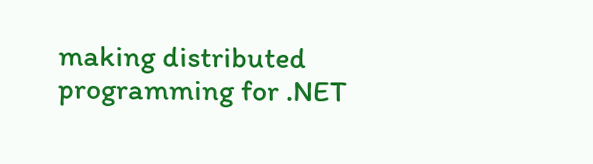making distributed programming for .NET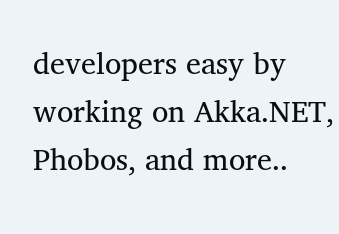developers easy by working on Akka.NET, Phobos, and more..